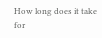How long does it take for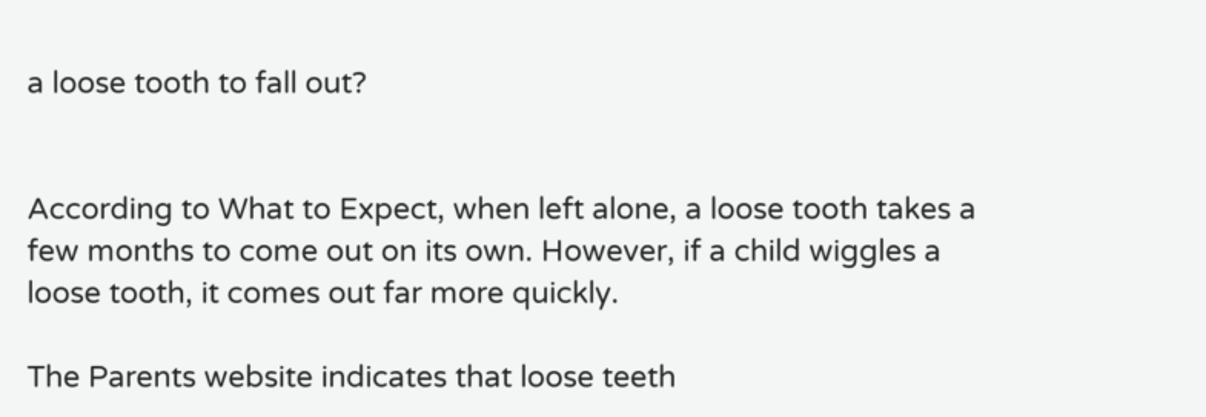a loose tooth to fall out?


According to What to Expect, when left alone, a loose tooth takes a few months to come out on its own. However, if a child wiggles a loose tooth, it comes out far more quickly.

The Parents website indicates that loose teeth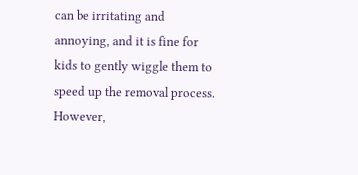can be irritating and annoying, and it is fine for kids to gently wiggle them to speed up the removal process. However,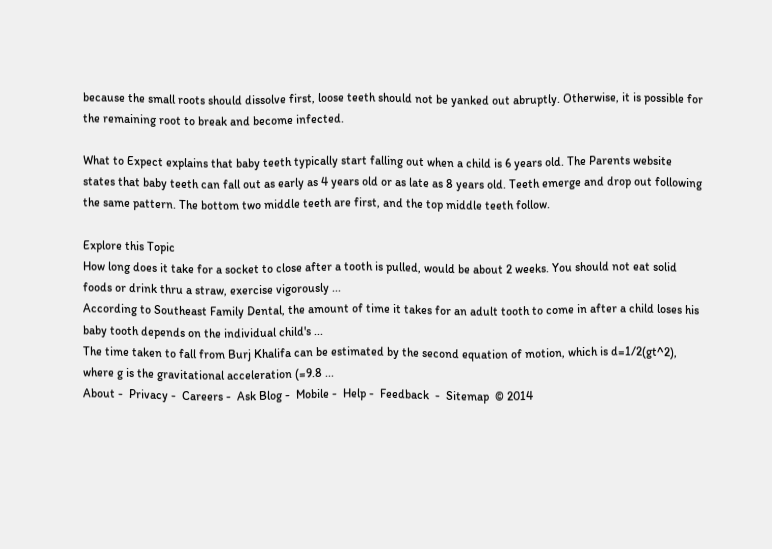because the small roots should dissolve first, loose teeth should not be yanked out abruptly. Otherwise, it is possible for the remaining root to break and become infected.

What to Expect explains that baby teeth typically start falling out when a child is 6 years old. The Parents website states that baby teeth can fall out as early as 4 years old or as late as 8 years old. Teeth emerge and drop out following the same pattern. The bottom two middle teeth are first, and the top middle teeth follow.

Explore this Topic
How long does it take for a socket to close after a tooth is pulled, would be about 2 weeks. You should not eat solid foods or drink thru a straw, exercise vigorously ...
According to Southeast Family Dental, the amount of time it takes for an adult tooth to come in after a child loses his baby tooth depends on the individual child's ...
The time taken to fall from Burj Khalifa can be estimated by the second equation of motion, which is d=1/2(gt^2), where g is the gravitational acceleration (=9.8 ...
About -  Privacy -  Careers -  Ask Blog -  Mobile -  Help -  Feedback  -  Sitemap  © 2014